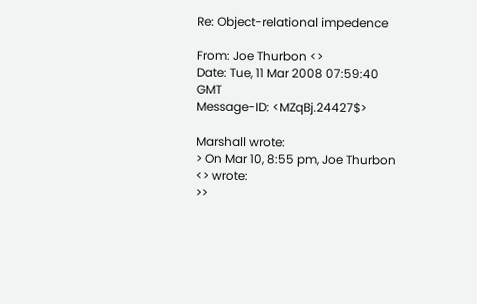Re: Object-relational impedence

From: Joe Thurbon <>
Date: Tue, 11 Mar 2008 07:59:40 GMT
Message-ID: <MZqBj.24427$>

Marshall wrote:
> On Mar 10, 8:55 pm, Joe Thurbon <> wrote:
>>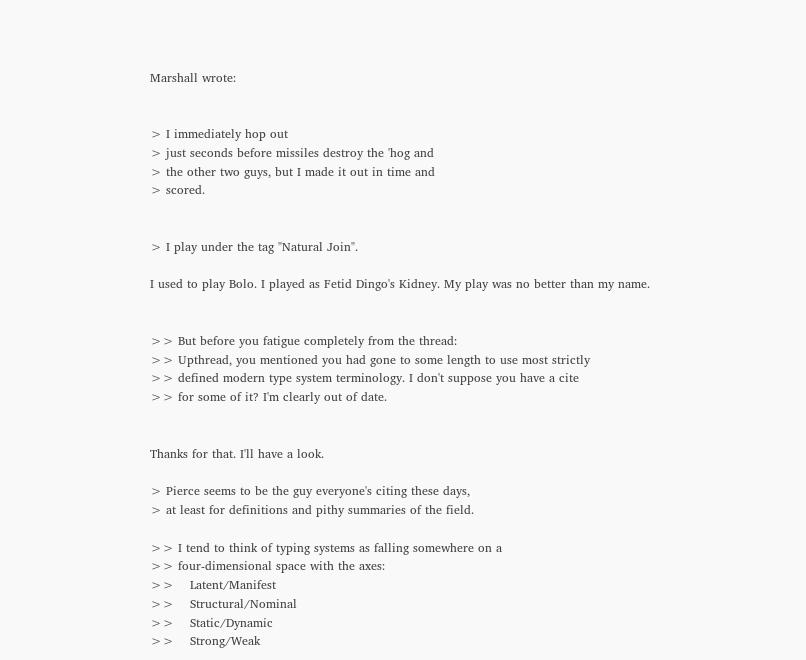Marshall wrote:


> I immediately hop out
> just seconds before missiles destroy the 'hog and
> the other two guys, but I made it out in time and
> scored.


> I play under the tag "Natural Join".

I used to play Bolo. I played as Fetid Dingo's Kidney. My play was no better than my name.


>> But before you fatigue completely from the thread:
>> Upthread, you mentioned you had gone to some length to use most strictly
>> defined modern type system terminology. I don't suppose you have a cite
>> for some of it? I'm clearly out of date.


Thanks for that. I'll have a look.

> Pierce seems to be the guy everyone's citing these days,
> at least for definitions and pithy summaries of the field.

>> I tend to think of typing systems as falling somewhere on a
>> four-dimensional space with the axes:
>>    Latent/Manifest
>>    Structural/Nominal
>>    Static/Dynamic
>>    Strong/Weak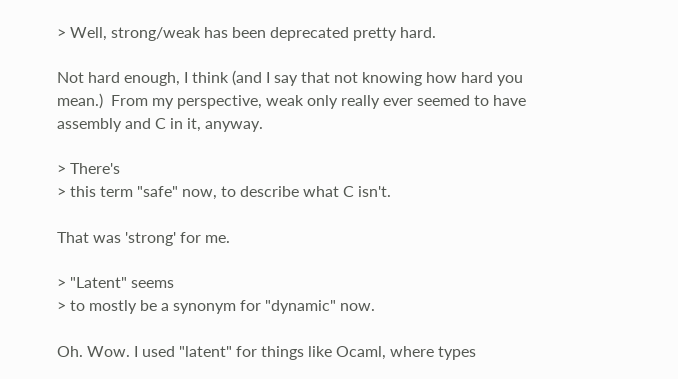> Well, strong/weak has been deprecated pretty hard.

Not hard enough, I think (and I say that not knowing how hard you mean.)  From my perspective, weak only really ever seemed to have assembly and C in it, anyway.

> There's
> this term "safe" now, to describe what C isn't.

That was 'strong' for me.

> "Latent" seems
> to mostly be a synonym for "dynamic" now.

Oh. Wow. I used "latent" for things like Ocaml, where types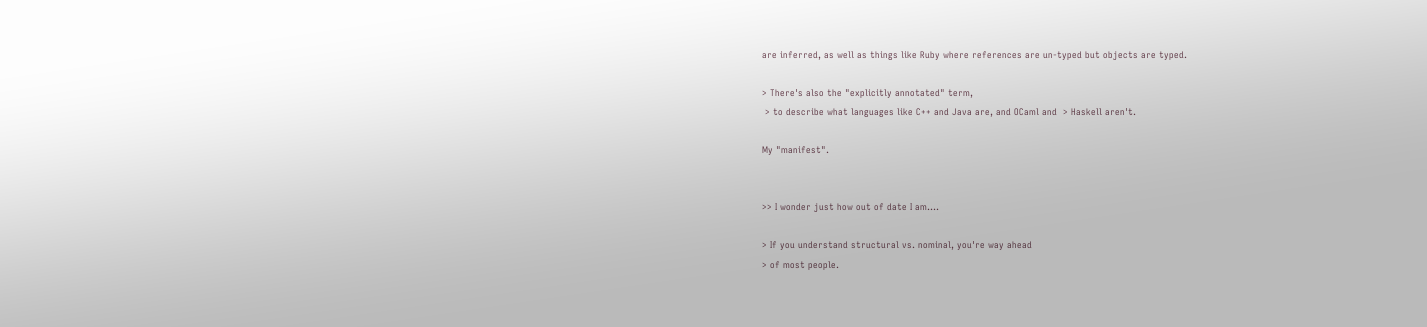are inferred, as well as things like Ruby where references are un-typed but objects are typed.

> There's also the "explicitly annotated" term,
 > to describe what languages like C++ and Java are, and OCaml and  > Haskell aren't.

My "manifest".


>> I wonder just how out of date I am....

> If you understand structural vs. nominal, you're way ahead
> of most people.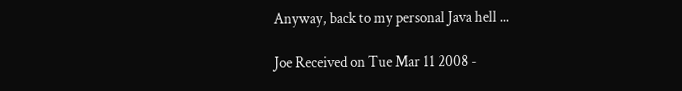Anyway, back to my personal Java hell ...

Joe Received on Tue Mar 11 2008 -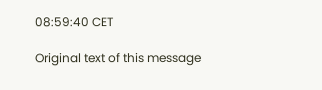08:59:40 CET

Original text of this message